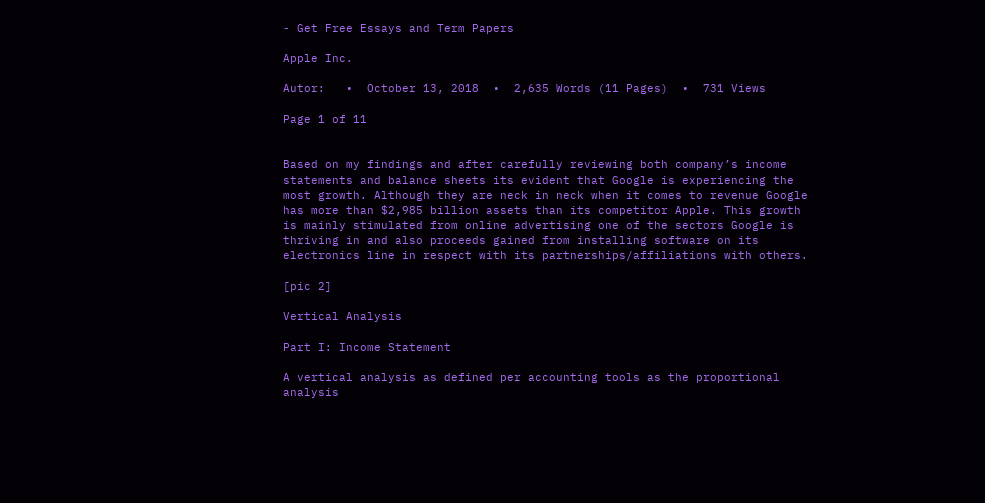- Get Free Essays and Term Papers

Apple Inc.

Autor:   •  October 13, 2018  •  2,635 Words (11 Pages)  •  731 Views

Page 1 of 11


Based on my findings and after carefully reviewing both company’s income statements and balance sheets its evident that Google is experiencing the most growth. Although they are neck in neck when it comes to revenue Google has more than $2,985 billion assets than its competitor Apple. This growth is mainly stimulated from online advertising one of the sectors Google is thriving in and also proceeds gained from installing software on its electronics line in respect with its partnerships/affiliations with others.

[pic 2]

Vertical Analysis

Part I: Income Statement

A vertical analysis as defined per accounting tools as the proportional analysis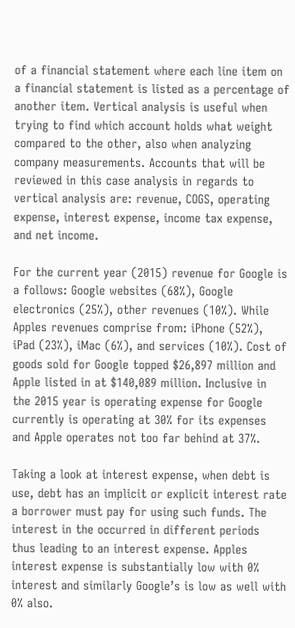of a financial statement where each line item on a financial statement is listed as a percentage of another item. Vertical analysis is useful when trying to find which account holds what weight compared to the other, also when analyzing company measurements. Accounts that will be reviewed in this case analysis in regards to vertical analysis are: revenue, COGS, operating expense, interest expense, income tax expense, and net income.

For the current year (2015) revenue for Google is a follows: Google websites (68%), Google electronics (25%), other revenues (10%). While Apples revenues comprise from: iPhone (52%), iPad (23%), iMac (6%), and services (10%). Cost of goods sold for Google topped $26,897 million and Apple listed in at $140,089 million. Inclusive in the 2015 year is operating expense for Google currently is operating at 30% for its expenses and Apple operates not too far behind at 37%.

Taking a look at interest expense, when debt is use, debt has an implicit or explicit interest rate a borrower must pay for using such funds. The interest in the occurred in different periods thus leading to an interest expense. Apples interest expense is substantially low with 0% interest and similarly Google’s is low as well with 0% also.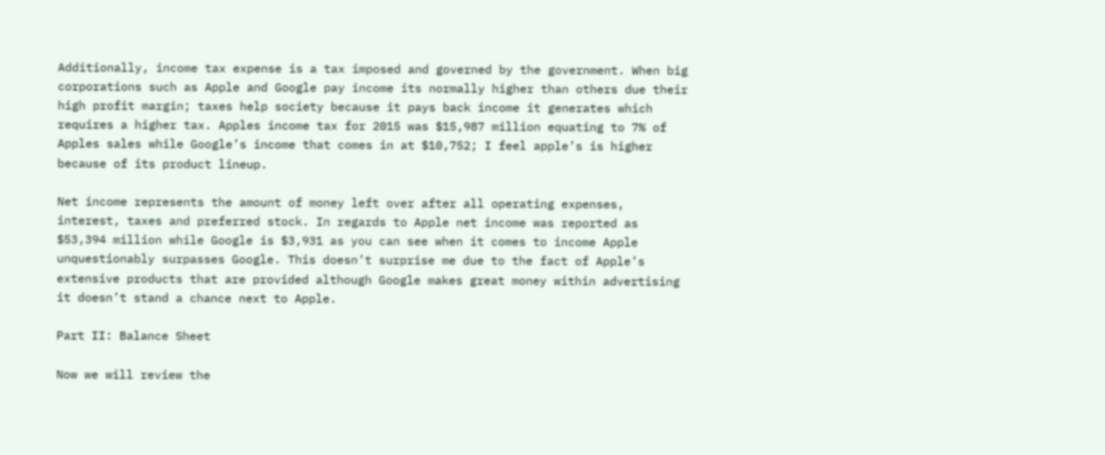Additionally, income tax expense is a tax imposed and governed by the government. When big corporations such as Apple and Google pay income its normally higher than others due their high profit margin; taxes help society because it pays back income it generates which requires a higher tax. Apples income tax for 2015 was $15,987 million equating to 7% of Apples sales while Google’s income that comes in at $10,752; I feel apple’s is higher because of its product lineup.

Net income represents the amount of money left over after all operating expenses, interest, taxes and preferred stock. In regards to Apple net income was reported as $53,394 million while Google is $3,931 as you can see when it comes to income Apple unquestionably surpasses Google. This doesn’t surprise me due to the fact of Apple’s extensive products that are provided although Google makes great money within advertising it doesn’t stand a chance next to Apple.

Part II: Balance Sheet

Now we will review the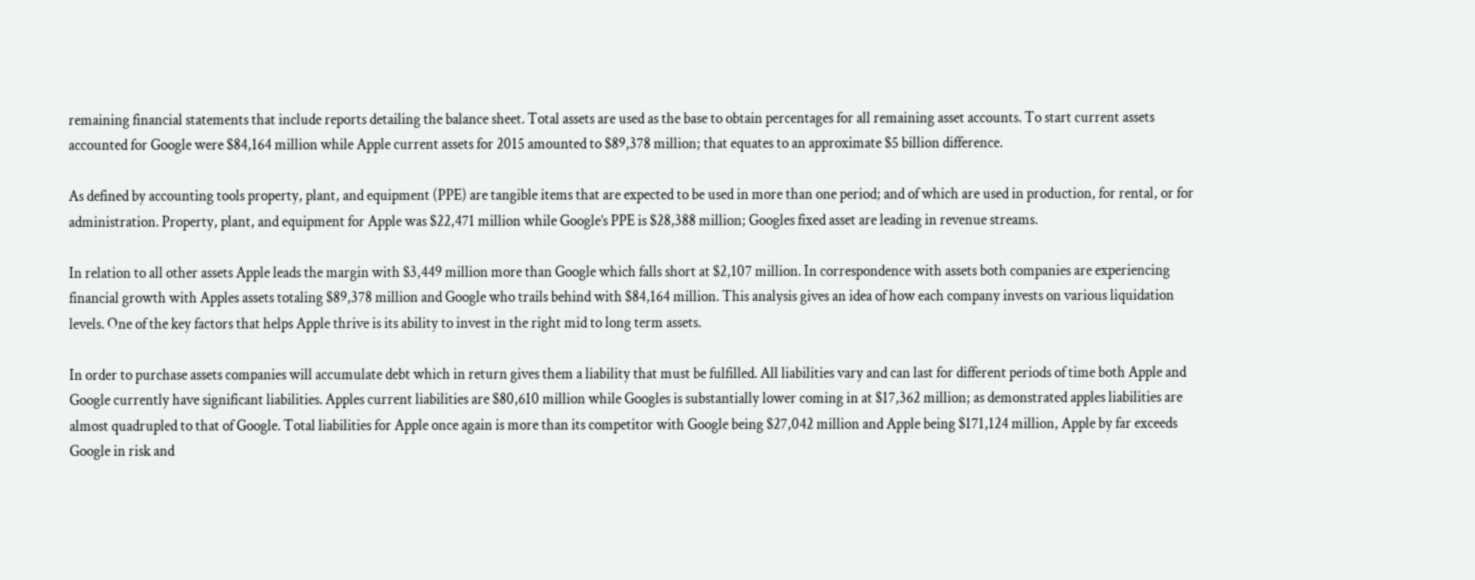remaining financial statements that include reports detailing the balance sheet. Total assets are used as the base to obtain percentages for all remaining asset accounts. To start current assets accounted for Google were $84,164 million while Apple current assets for 2015 amounted to $89,378 million; that equates to an approximate $5 billion difference.

As defined by accounting tools property, plant, and equipment (PPE) are tangible items that are expected to be used in more than one period; and of which are used in production, for rental, or for administration. Property, plant, and equipment for Apple was $22,471 million while Google’s PPE is $28,388 million; Googles fixed asset are leading in revenue streams.

In relation to all other assets Apple leads the margin with $3,449 million more than Google which falls short at $2,107 million. In correspondence with assets both companies are experiencing financial growth with Apples assets totaling $89,378 million and Google who trails behind with $84,164 million. This analysis gives an idea of how each company invests on various liquidation levels. One of the key factors that helps Apple thrive is its ability to invest in the right mid to long term assets.

In order to purchase assets companies will accumulate debt which in return gives them a liability that must be fulfilled. All liabilities vary and can last for different periods of time both Apple and Google currently have significant liabilities. Apples current liabilities are $80,610 million while Googles is substantially lower coming in at $17,362 million; as demonstrated apples liabilities are almost quadrupled to that of Google. Total liabilities for Apple once again is more than its competitor with Google being $27,042 million and Apple being $171,124 million, Apple by far exceeds Google in risk and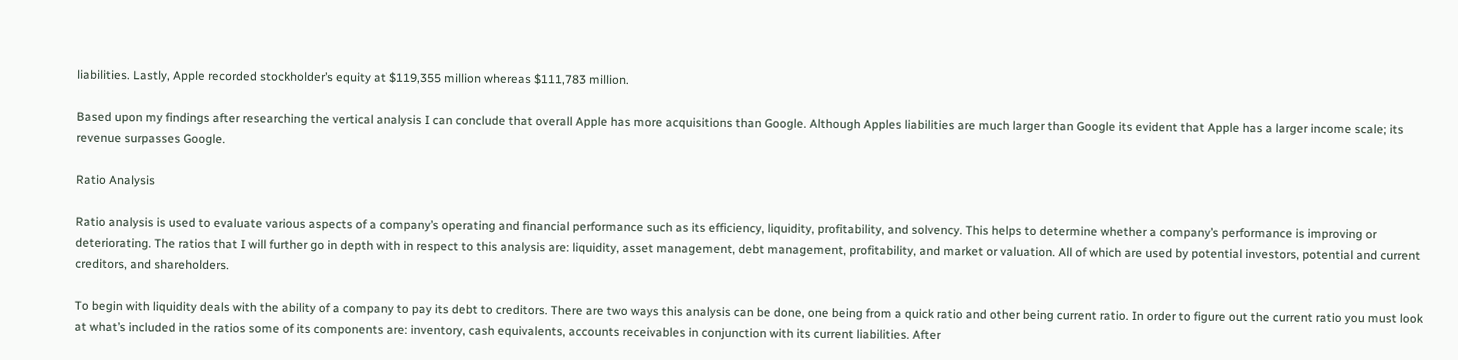liabilities. Lastly, Apple recorded stockholder’s equity at $119,355 million whereas $111,783 million.

Based upon my findings after researching the vertical analysis I can conclude that overall Apple has more acquisitions than Google. Although Apples liabilities are much larger than Google its evident that Apple has a larger income scale; its revenue surpasses Google.

Ratio Analysis

Ratio analysis is used to evaluate various aspects of a company’s operating and financial performance such as its efficiency, liquidity, profitability, and solvency. This helps to determine whether a company’s performance is improving or deteriorating. The ratios that I will further go in depth with in respect to this analysis are: liquidity, asset management, debt management, profitability, and market or valuation. All of which are used by potential investors, potential and current creditors, and shareholders.

To begin with liquidity deals with the ability of a company to pay its debt to creditors. There are two ways this analysis can be done, one being from a quick ratio and other being current ratio. In order to figure out the current ratio you must look at what’s included in the ratios some of its components are: inventory, cash equivalents, accounts receivables in conjunction with its current liabilities. After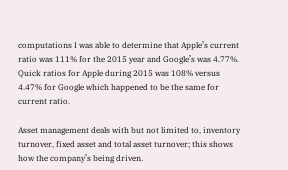computations I was able to determine that Apple’s current ratio was 111% for the 2015 year and Google’s was 4.77%. Quick ratios for Apple during 2015 was 108% versus 4.47% for Google which happened to be the same for current ratio.

Asset management deals with but not limited to, inventory turnover, fixed asset and total asset turnover; this shows how the company’s being driven.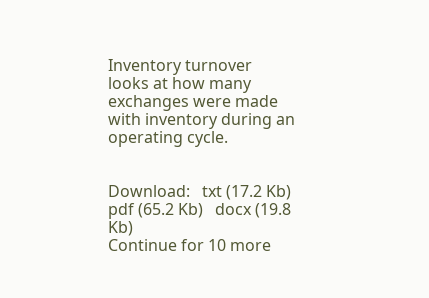Inventory turnover looks at how many exchanges were made with inventory during an operating cycle.


Download:   txt (17.2 Kb)   pdf (65.2 Kb)   docx (19.8 Kb)
Continue for 10 more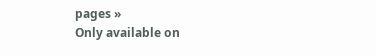pages »
Only available on